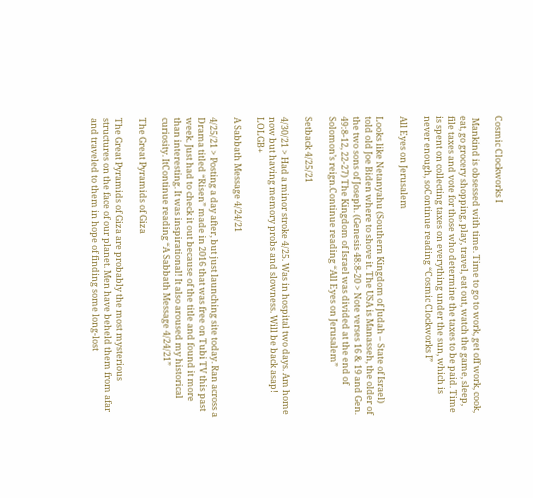Cosmic Clockworks I

 Mankind is obsessed with time. Time to go to work, get off work, cook, eat, go grocery shopping, play, travel, eat out, watch the game, sleep, file taxes and vote for those who determine the taxes to be paid. Time is spent on collecting taxes on everything under the sun, which is never enough, soContinue reading “Cosmic Clockworks I”

All Eyes on Jerusalem

Looks like Netanyahu (Southern Kingdom of Judah – State of Israel) told old Joe Biden where to shove it. The USA is Manasseh, the older of the two sons of Joseph. (Genesis 48:8-20 > Note verses 16 & 19 and Gen. 49:8-12, 22-27) The Kingdom of Israel was divided at the end of Solomon’s reign.Continue reading “All Eyes on Jerusalem”

Setback 4/25/21

4/30/21 > Had a minor stroke 4/25. Was in hospital two days. Am home now but having memory probs and slowness. Will be back asap! LOLGB+

A Sabbath Message 4/24/21

4/25/21 > Posting a day after, but just launching site today. Ran across a Drama titled “Risen” made in 2016 that was free on Tubi TV this past week. Just had to check it out because of the title and found it more than interesting. It was inspirational! It also aroused my historical curiosity. ItContinue reading “A Sabbath Message 4/24/21”

The Great Pyramids of Giza

The Great Pyramids of Giza are probably the most mysterious structures on the face of our planet. Men have beheld them from afar and traveled to them in hope of finding some long-lost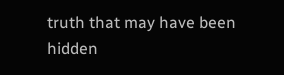truth that may have been hidden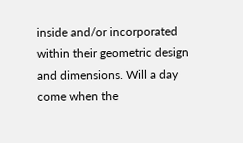inside and/or incorporated within their geometric design and dimensions. Will a day come when the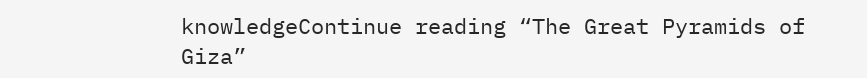knowledgeContinue reading “The Great Pyramids of Giza”